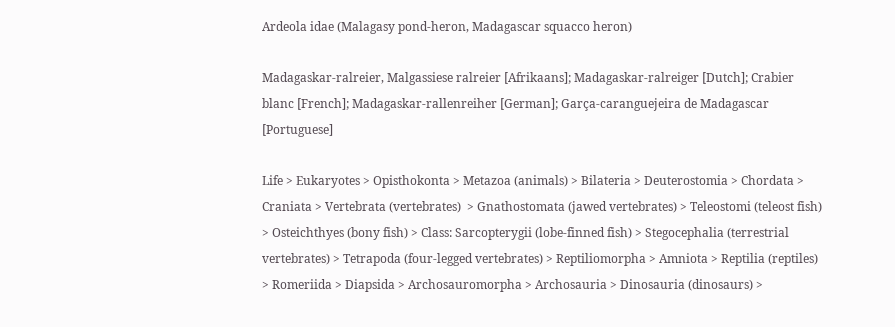Ardeola idae (Malagasy pond-heron, Madagascar squacco heron)

Madagaskar-ralreier, Malgassiese ralreier [Afrikaans]; Madagaskar-ralreiger [Dutch]; Crabier blanc [French]; Madagaskar-rallenreiher [German]; Garça-caranguejeira de Madagascar [Portuguese]

Life > Eukaryotes > Opisthokonta > Metazoa (animals) > Bilateria > Deuterostomia > Chordata > Craniata > Vertebrata (vertebrates)  > Gnathostomata (jawed vertebrates) > Teleostomi (teleost fish) > Osteichthyes (bony fish) > Class: Sarcopterygii (lobe-finned fish) > Stegocephalia (terrestrial vertebrates) > Tetrapoda (four-legged vertebrates) > Reptiliomorpha > Amniota > Reptilia (reptiles) > Romeriida > Diapsida > Archosauromorpha > Archosauria > Dinosauria (dinosaurs) >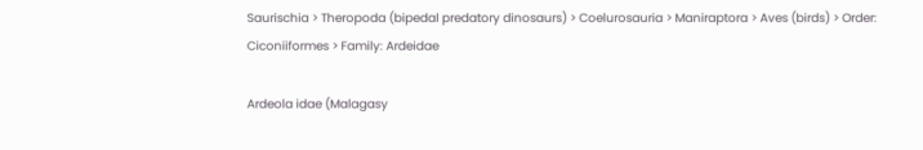Saurischia > Theropoda (bipedal predatory dinosaurs) > Coelurosauria > Maniraptora > Aves (birds) > Order: Ciconiiformes > Family: Ardeidae

Ardeola idae (Malagasy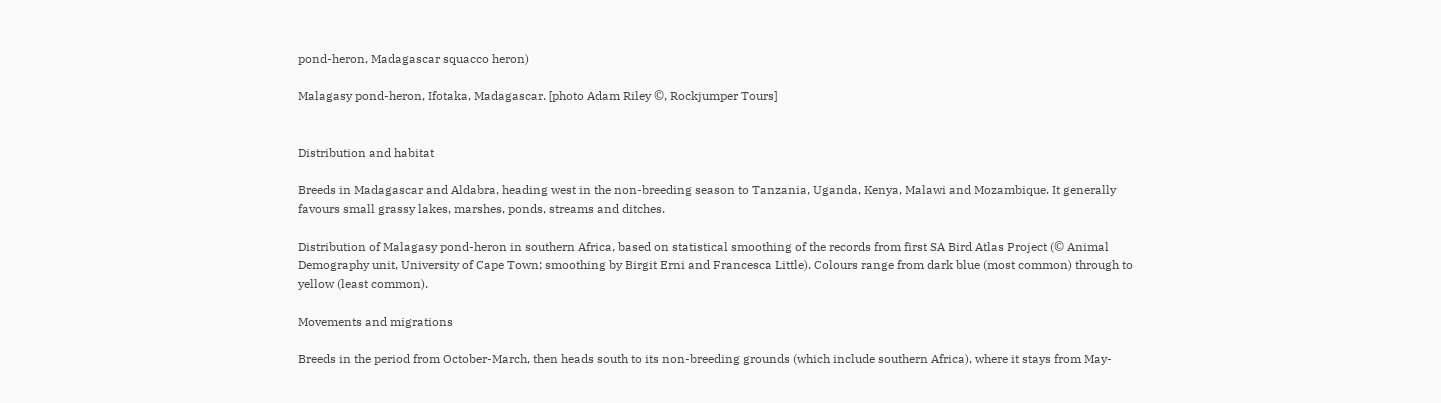pond-heron, Madagascar squacco heron)

Malagasy pond-heron, Ifotaka, Madagascar. [photo Adam Riley ©, Rockjumper Tours]


Distribution and habitat

Breeds in Madagascar and Aldabra, heading west in the non-breeding season to Tanzania, Uganda, Kenya, Malawi and Mozambique. It generally favours small grassy lakes, marshes, ponds, streams and ditches.

Distribution of Malagasy pond-heron in southern Africa, based on statistical smoothing of the records from first SA Bird Atlas Project (© Animal Demography unit, University of Cape Town; smoothing by Birgit Erni and Francesca Little). Colours range from dark blue (most common) through to yellow (least common).

Movements and migrations

Breeds in the period from October-March, then heads south to its non-breeding grounds (which include southern Africa), where it stays from May-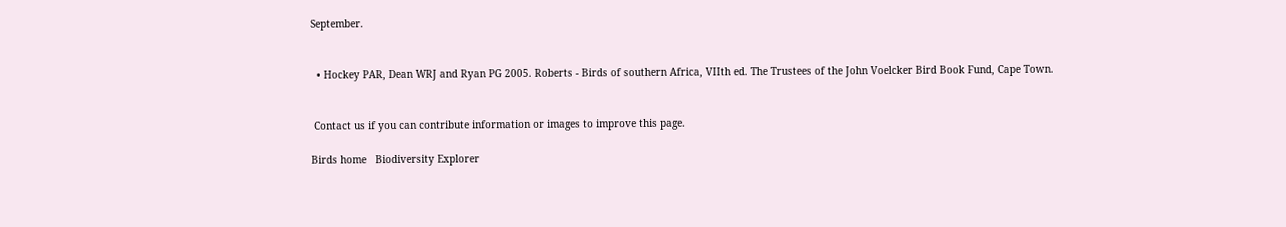September.


  • Hockey PAR, Dean WRJ and Ryan PG 2005. Roberts - Birds of southern Africa, VIIth ed. The Trustees of the John Voelcker Bird Book Fund, Cape Town.


 Contact us if you can contribute information or images to improve this page.

Birds home   Biodiversity Explorer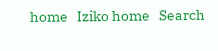home   Iziko home   Search